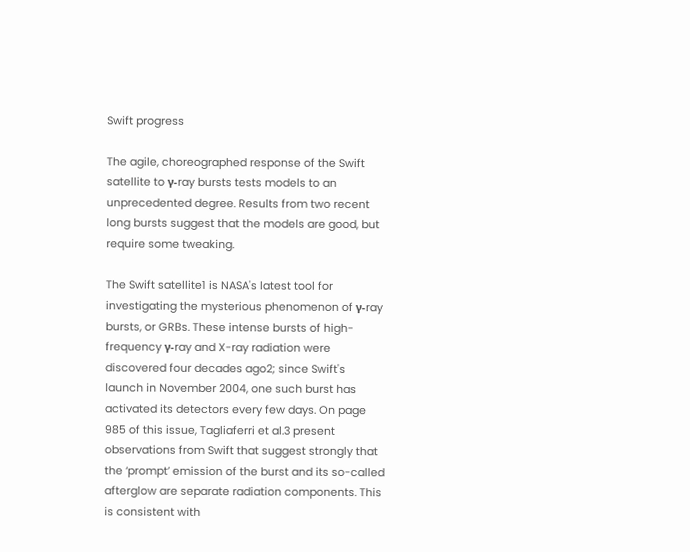Swift progress

The agile, choreographed response of the Swift satellite to γ-ray bursts tests models to an unprecedented degree. Results from two recent long bursts suggest that the models are good, but require some tweaking.

The Swift satellite1 is NASA's latest tool for investigating the mysterious phenomenon of γ-ray bursts, or GRBs. These intense bursts of high-frequency γ-ray and X-ray radiation were discovered four decades ago2; since Swift's launch in November 2004, one such burst has activated its detectors every few days. On page 985 of this issue, Tagliaferri et al.3 present observations from Swift that suggest strongly that the ‘prompt’ emission of the burst and its so-called afterglow are separate radiation components. This is consistent with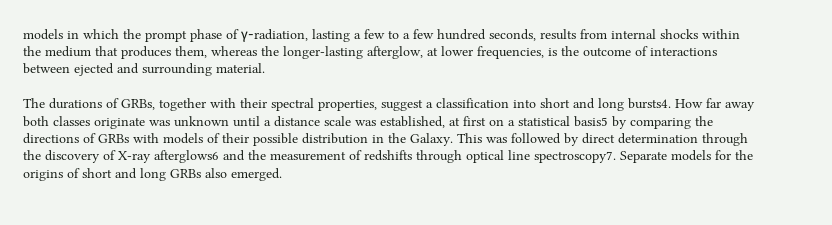models in which the prompt phase of γ-radiation, lasting a few to a few hundred seconds, results from internal shocks within the medium that produces them, whereas the longer-lasting afterglow, at lower frequencies, is the outcome of interactions between ejected and surrounding material.

The durations of GRBs, together with their spectral properties, suggest a classification into short and long bursts4. How far away both classes originate was unknown until a distance scale was established, at first on a statistical basis5 by comparing the directions of GRBs with models of their possible distribution in the Galaxy. This was followed by direct determination through the discovery of X-ray afterglows6 and the measurement of redshifts through optical line spectroscopy7. Separate models for the origins of short and long GRBs also emerged.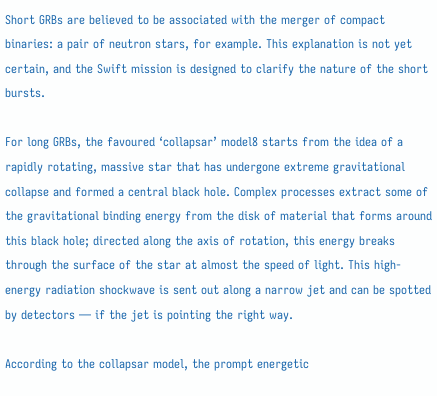Short GRBs are believed to be associated with the merger of compact binaries: a pair of neutron stars, for example. This explanation is not yet certain, and the Swift mission is designed to clarify the nature of the short bursts.

For long GRBs, the favoured ‘collapsar’ model8 starts from the idea of a rapidly rotating, massive star that has undergone extreme gravitational collapse and formed a central black hole. Complex processes extract some of the gravitational binding energy from the disk of material that forms around this black hole; directed along the axis of rotation, this energy breaks through the surface of the star at almost the speed of light. This high-energy radiation shockwave is sent out along a narrow jet and can be spotted by detectors — if the jet is pointing the right way.

According to the collapsar model, the prompt energetic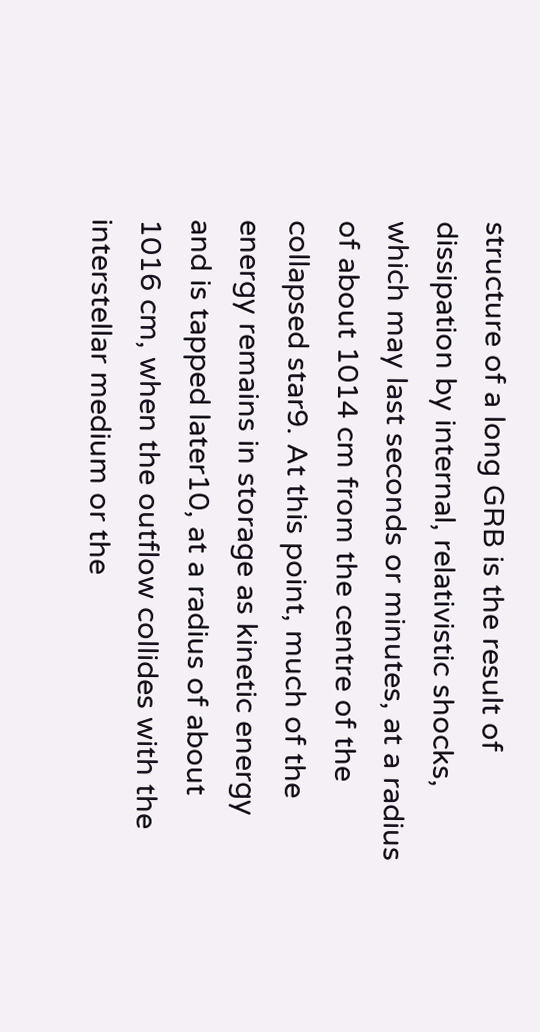structure of a long GRB is the result of dissipation by internal, relativistic shocks, which may last seconds or minutes, at a radius of about 1014 cm from the centre of the collapsed star9. At this point, much of the energy remains in storage as kinetic energy and is tapped later10, at a radius of about 1016 cm, when the outflow collides with the interstellar medium or the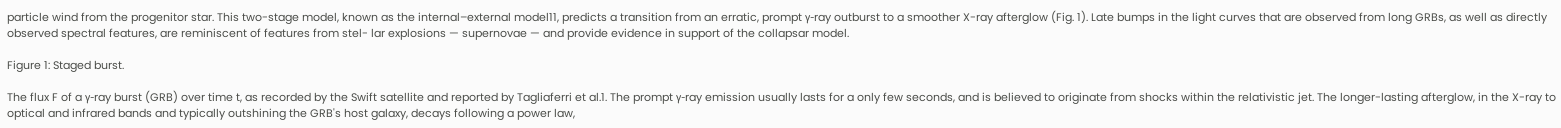particle wind from the progenitor star. This two-stage model, known as the internal–external model11, predicts a transition from an erratic, prompt γ-ray outburst to a smoother X-ray afterglow (Fig. 1). Late bumps in the light curves that are observed from long GRBs, as well as directly observed spectral features, are reminiscent of features from stel- lar explosions — supernovae — and provide evidence in support of the collapsar model.

Figure 1: Staged burst.

The flux F of a γ-ray burst (GRB) over time t, as recorded by the Swift satellite and reported by Tagliaferri et al.1. The prompt γ-ray emission usually lasts for a only few seconds, and is believed to originate from shocks within the relativistic jet. The longer-lasting afterglow, in the X-ray to optical and infrared bands and typically outshining the GRB's host galaxy, decays following a power law,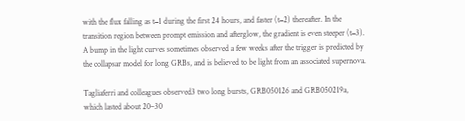with the flux falling as t−1 during the first 24 hours, and faster (t−2) thereafter. In the transition region between prompt emission and afterglow, the gradient is even steeper (t−3). A bump in the light curves sometimes observed a few weeks after the trigger is predicted by the collapsar model for long GRBs, and is believed to be light from an associated supernova.

Tagliaferri and colleagues observed3 two long bursts, GRB050126 and GRB050219a, which lasted about 20–30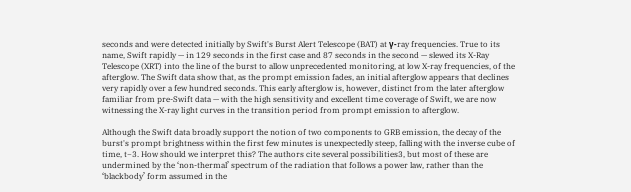seconds and were detected initially by Swift's Burst Alert Telescope (BAT) at γ-ray frequencies. True to its name, Swift rapidly — in 129 seconds in the first case and 87 seconds in the second — slewed its X-Ray Telescope (XRT) into the line of the burst to allow unprecedented monitoring, at low X-ray frequencies, of the afterglow. The Swift data show that, as the prompt emission fades, an initial afterglow appears that declines very rapidly over a few hundred seconds. This early afterglow is, however, distinct from the later afterglow familiar from pre-Swift data — with the high sensitivity and excellent time coverage of Swift, we are now witnessing the X-ray light curves in the transition period from prompt emission to afterglow.

Although the Swift data broadly support the notion of two components to GRB emission, the decay of the burst's prompt brightness within the first few minutes is unexpectedly steep, falling with the inverse cube of time, t−3. How should we interpret this? The authors cite several possibilities3, but most of these are undermined by the ‘non-thermal’ spectrum of the radiation that follows a power law, rather than the ‘blackbody’ form assumed in the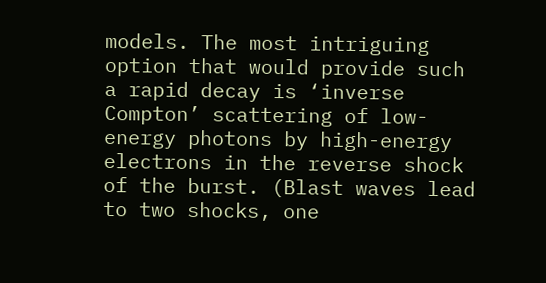models. The most intriguing option that would provide such a rapid decay is ‘inverse Compton’ scattering of low-energy photons by high-energy electrons in the reverse shock of the burst. (Blast waves lead to two shocks, one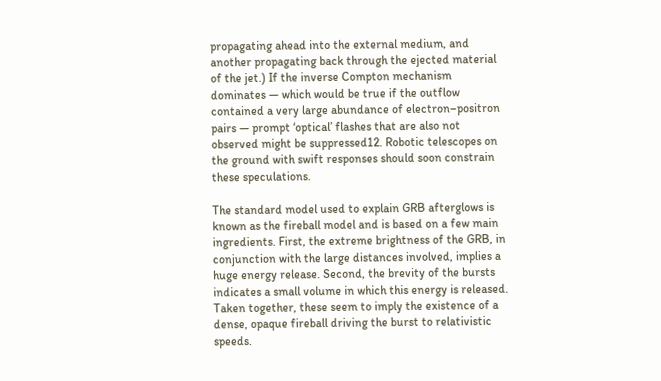propagating ahead into the external medium, and another propagating back through the ejected material of the jet.) If the inverse Compton mechanism dominates — which would be true if the outflow contained a very large abundance of electron–positron pairs — prompt ‘optical’ flashes that are also not observed might be suppressed12. Robotic telescopes on the ground with swift responses should soon constrain these speculations.

The standard model used to explain GRB afterglows is known as the fireball model and is based on a few main ingredients. First, the extreme brightness of the GRB, in conjunction with the large distances involved, implies a huge energy release. Second, the brevity of the bursts indicates a small volume in which this energy is released. Taken together, these seem to imply the existence of a dense, opaque fireball driving the burst to relativistic speeds.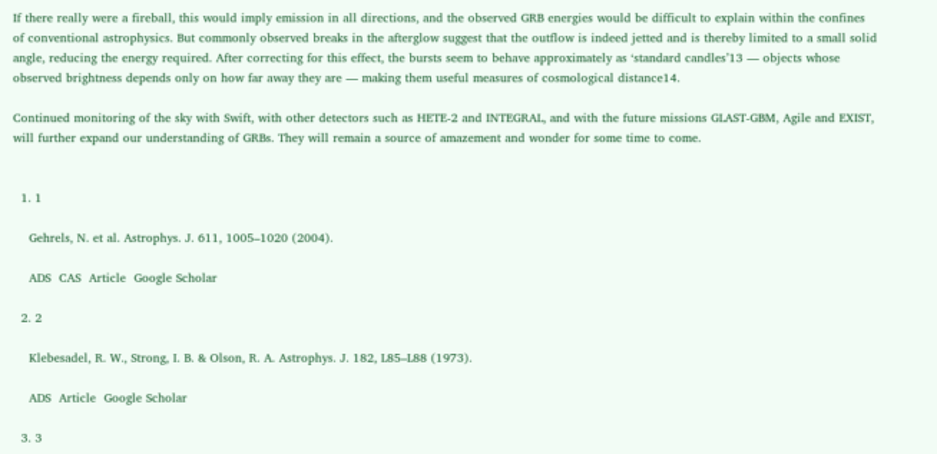If there really were a fireball, this would imply emission in all directions, and the observed GRB energies would be difficult to explain within the confines of conventional astrophysics. But commonly observed breaks in the afterglow suggest that the outflow is indeed jetted and is thereby limited to a small solid angle, reducing the energy required. After correcting for this effect, the bursts seem to behave approximately as ‘standard candles’13 — objects whose observed brightness depends only on how far away they are — making them useful measures of cosmological distance14.

Continued monitoring of the sky with Swift, with other detectors such as HETE-2 and INTEGRAL, and with the future missions GLAST-GBM, Agile and EXIST, will further expand our understanding of GRBs. They will remain a source of amazement and wonder for some time to come.


  1. 1

    Gehrels, N. et al. Astrophys. J. 611, 1005–1020 (2004).

    ADS  CAS  Article  Google Scholar

  2. 2

    Klebesadel, R. W., Strong, I. B. & Olson, R. A. Astrophys. J. 182, L85–L88 (1973).

    ADS  Article  Google Scholar

  3. 3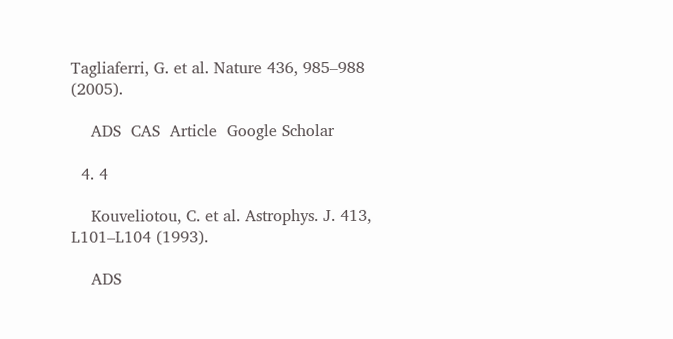Tagliaferri, G. et al. Nature 436, 985–988 (2005).

    ADS  CAS  Article  Google Scholar

  4. 4

    Kouveliotou, C. et al. Astrophys. J. 413, L101–L104 (1993).

    ADS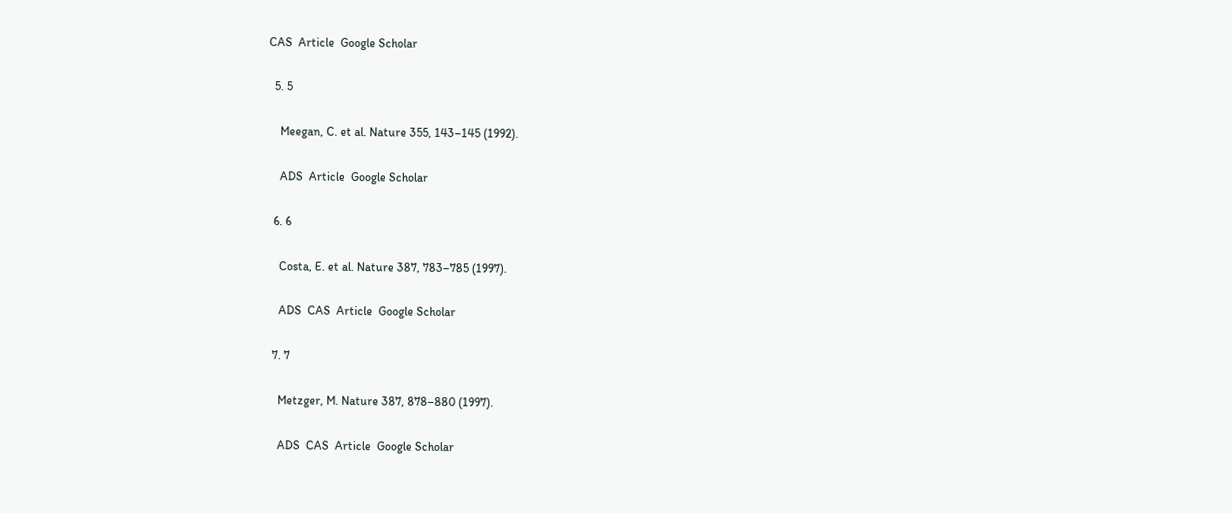CAS  Article  Google Scholar

  5. 5

    Meegan, C. et al. Nature 355, 143–145 (1992).

    ADS  Article  Google Scholar

  6. 6

    Costa, E. et al. Nature 387, 783–785 (1997).

    ADS  CAS  Article  Google Scholar

  7. 7

    Metzger, M. Nature 387, 878–880 (1997).

    ADS  CAS  Article  Google Scholar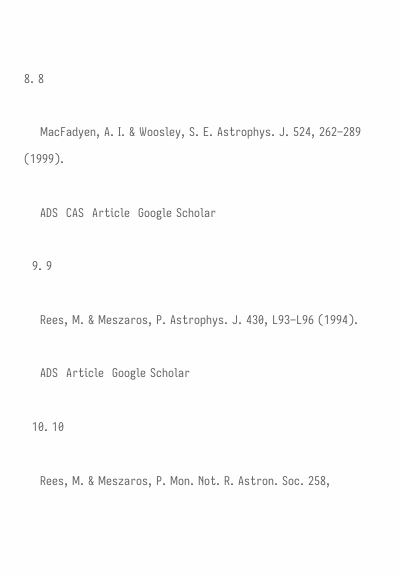8. 8

    MacFadyen, A. I. & Woosley, S. E. Astrophys. J. 524, 262–289 (1999).

    ADS  CAS  Article  Google Scholar

  9. 9

    Rees, M. & Meszaros, P. Astrophys. J. 430, L93–L96 (1994).

    ADS  Article  Google Scholar

  10. 10

    Rees, M. & Meszaros, P. Mon. Not. R. Astron. Soc. 258,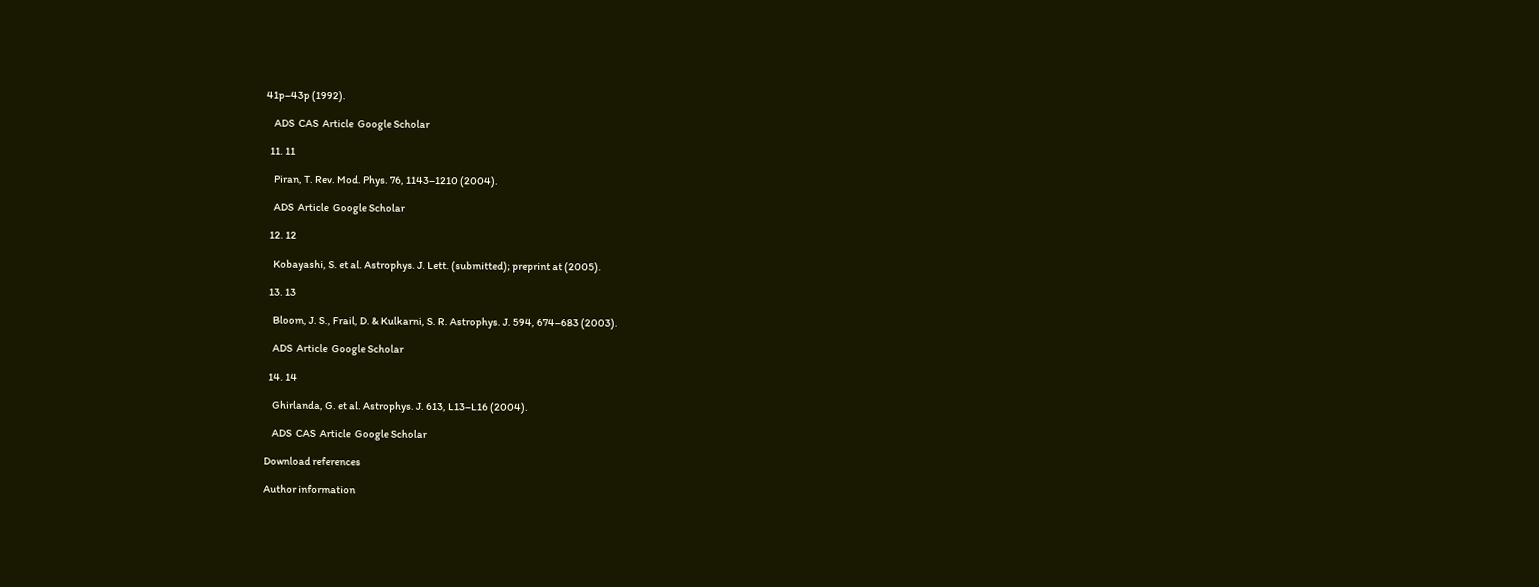41p–43p (1992).

    ADS  CAS  Article  Google Scholar

  11. 11

    Piran, T. Rev. Mod. Phys. 76, 1143–1210 (2004).

    ADS  Article  Google Scholar

  12. 12

    Kobayashi, S. et al. Astrophys. J. Lett. (submitted); preprint at (2005).

  13. 13

    Bloom, J. S., Frail, D. & Kulkarni, S. R. Astrophys. J. 594, 674–683 (2003).

    ADS  Article  Google Scholar

  14. 14

    Ghirlanda, G. et al. Astrophys. J. 613, L13–L16 (2004).

    ADS  CAS  Article  Google Scholar

Download references

Author information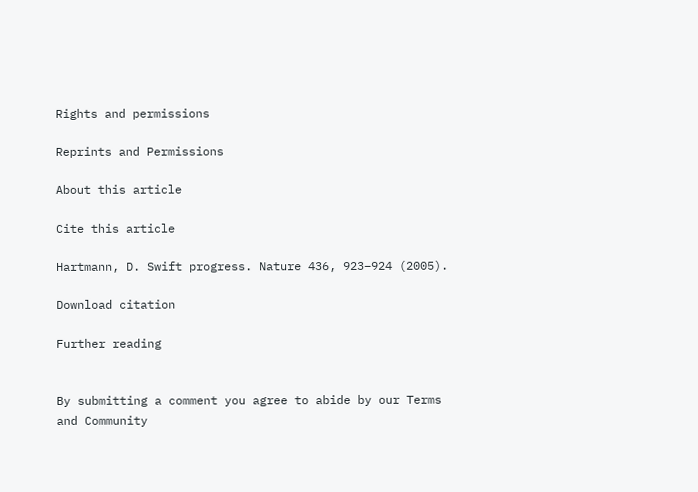Rights and permissions

Reprints and Permissions

About this article

Cite this article

Hartmann, D. Swift progress. Nature 436, 923–924 (2005).

Download citation

Further reading


By submitting a comment you agree to abide by our Terms and Community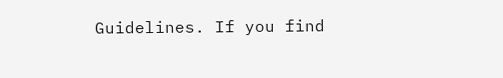Guidelines. If you find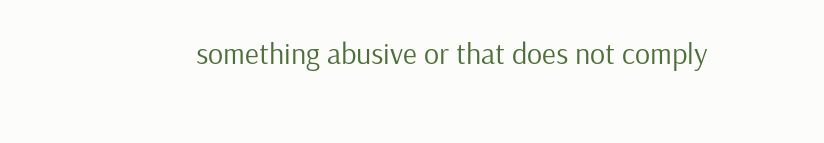something abusive or that does not comply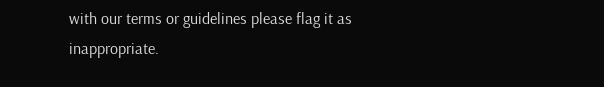with our terms or guidelines please flag it as inappropriate.